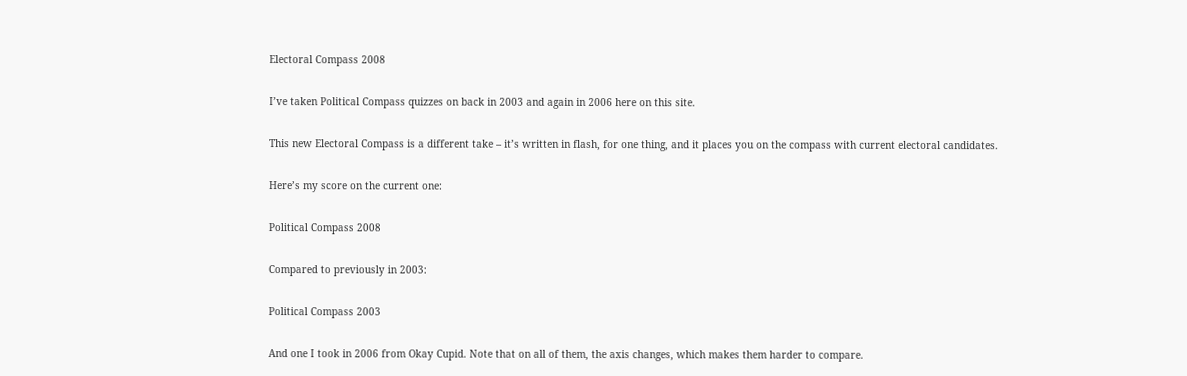Electoral Compass 2008

I’ve taken Political Compass quizzes on back in 2003 and again in 2006 here on this site.

This new Electoral Compass is a different take – it’s written in flash, for one thing, and it places you on the compass with current electoral candidates.

Here’s my score on the current one:

Political Compass 2008

Compared to previously in 2003:

Political Compass 2003

And one I took in 2006 from Okay Cupid. Note that on all of them, the axis changes, which makes them harder to compare.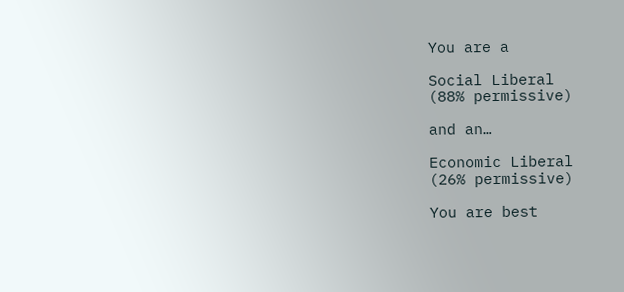You are a

Social Liberal
(88% permissive)

and an…

Economic Liberal
(26% permissive)

You are best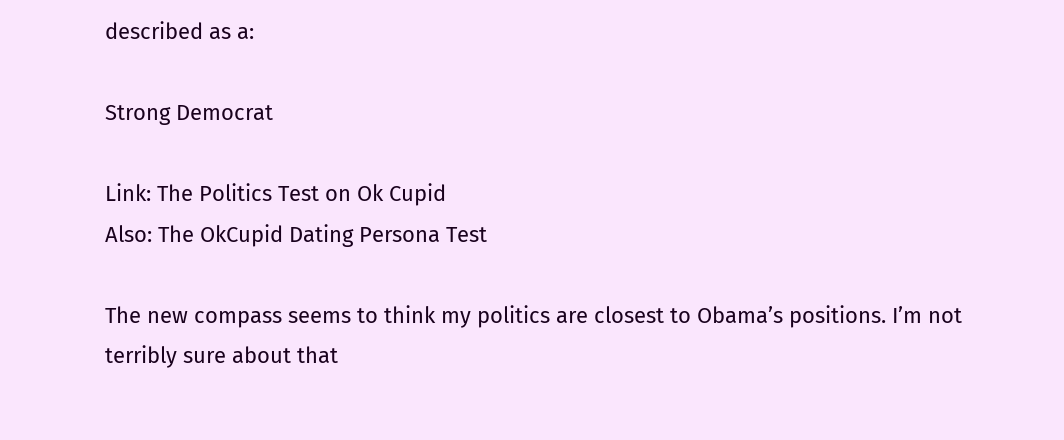described as a:

Strong Democrat

Link: The Politics Test on Ok Cupid
Also: The OkCupid Dating Persona Test

The new compass seems to think my politics are closest to Obama’s positions. I’m not terribly sure about that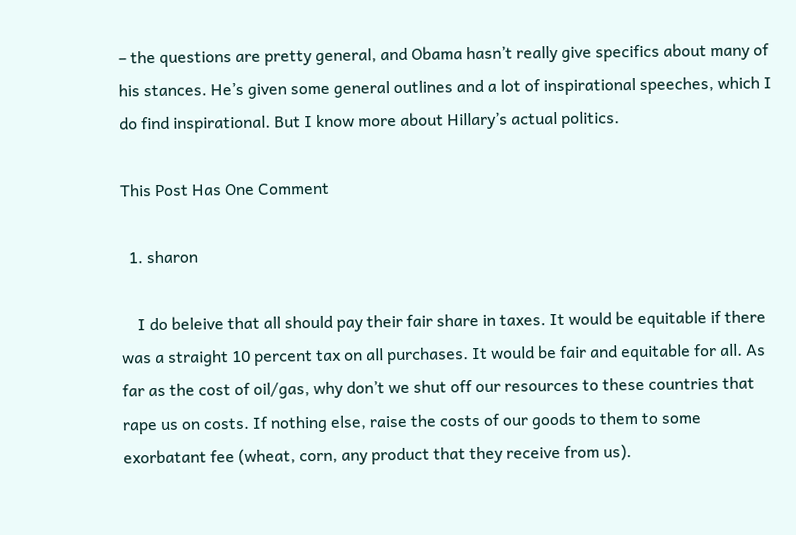– the questions are pretty general, and Obama hasn’t really give specifics about many of his stances. He’s given some general outlines and a lot of inspirational speeches, which I do find inspirational. But I know more about Hillary’s actual politics.

This Post Has One Comment

  1. sharon

    I do beleive that all should pay their fair share in taxes. It would be equitable if there was a straight 10 percent tax on all purchases. It would be fair and equitable for all. As far as the cost of oil/gas, why don’t we shut off our resources to these countries that rape us on costs. If nothing else, raise the costs of our goods to them to some exorbatant fee (wheat, corn, any product that they receive from us).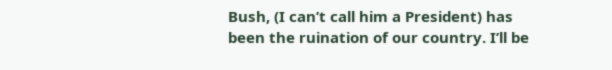Bush, (I can’t call him a President) has been the ruination of our country. I’ll be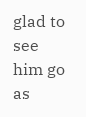glad to see him go as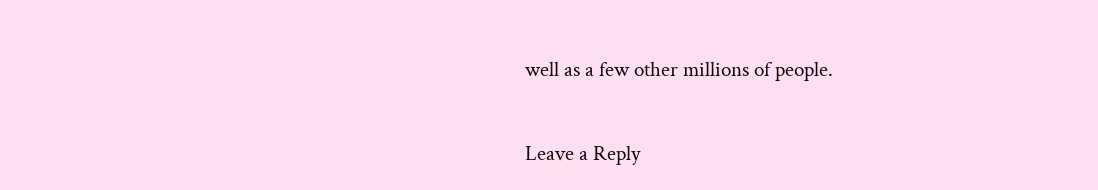well as a few other millions of people.

Leave a Reply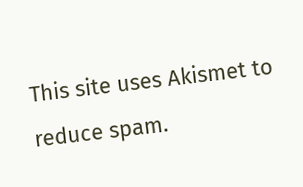This site uses Akismet to reduce spam.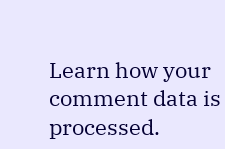Learn how your comment data is processed.